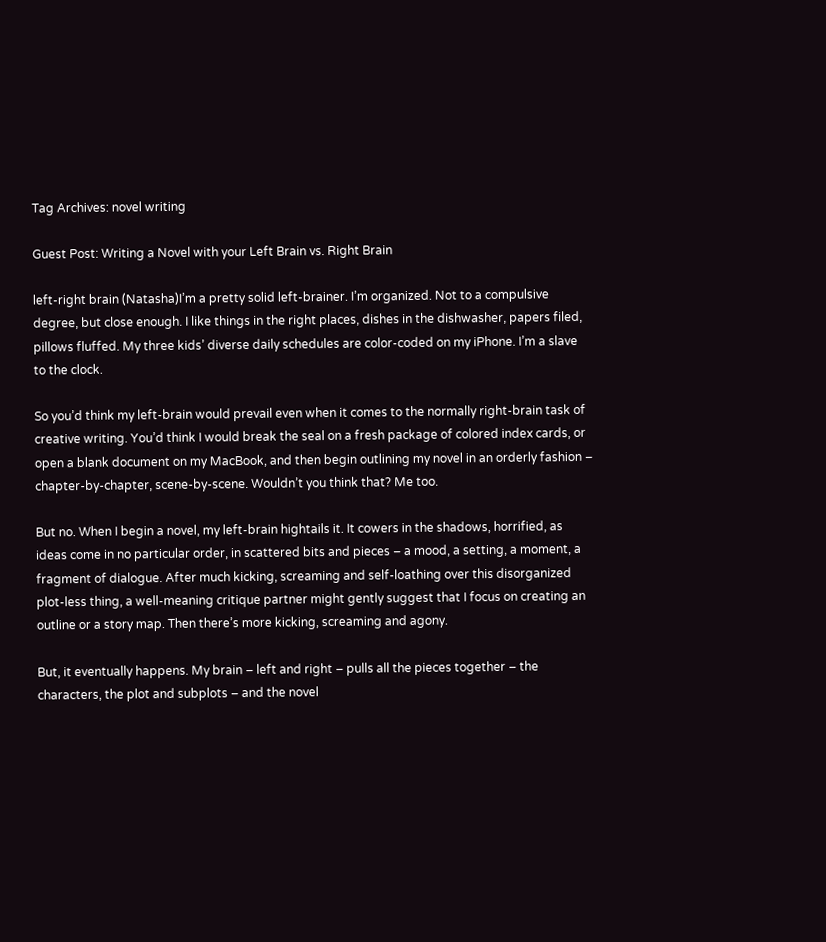Tag Archives: novel writing

Guest Post: Writing a Novel with your Left Brain vs. Right Brain

left-right brain (Natasha)I’m a pretty solid left-brainer. I’m organized. Not to a compulsive degree, but close enough. I like things in the right places, dishes in the dishwasher, papers filed, pillows fluffed. My three kids’ diverse daily schedules are color-coded on my iPhone. I’m a slave to the clock.

So you’d think my left-brain would prevail even when it comes to the normally right-brain task of creative writing. You’d think I would break the seal on a fresh package of colored index cards, or open a blank document on my MacBook, and then begin outlining my novel in an orderly fashion – chapter-by-chapter, scene-by-scene. Wouldn’t you think that? Me too.

But no. When I begin a novel, my left-brain hightails it. It cowers in the shadows, horrified, as ideas come in no particular order, in scattered bits and pieces – a mood, a setting, a moment, a fragment of dialogue. After much kicking, screaming and self-loathing over this disorganized plot-less thing, a well-meaning critique partner might gently suggest that I focus on creating an outline or a story map. Then there’s more kicking, screaming and agony.

But, it eventually happens. My brain – left and right – pulls all the pieces together – the characters, the plot and subplots – and the novel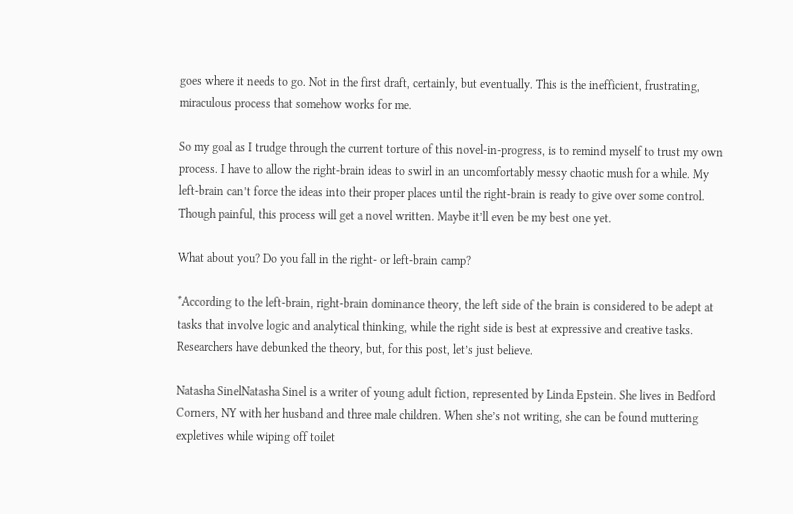goes where it needs to go. Not in the first draft, certainly, but eventually. This is the inefficient, frustrating, miraculous process that somehow works for me.

So my goal as I trudge through the current torture of this novel-in-progress, is to remind myself to trust my own process. I have to allow the right-brain ideas to swirl in an uncomfortably messy chaotic mush for a while. My left-brain can’t force the ideas into their proper places until the right-brain is ready to give over some control. Though painful, this process will get a novel written. Maybe it’ll even be my best one yet.

What about you? Do you fall in the right- or left-brain camp?

*According to the left-brain, right-brain dominance theory, the left side of the brain is considered to be adept at tasks that involve logic and analytical thinking, while the right side is best at expressive and creative tasks. Researchers have debunked the theory, but, for this post, let’s just believe.

Natasha SinelNatasha Sinel is a writer of young adult fiction, represented by Linda Epstein. She lives in Bedford Corners, NY with her husband and three male children. When she’s not writing, she can be found muttering expletives while wiping off toilet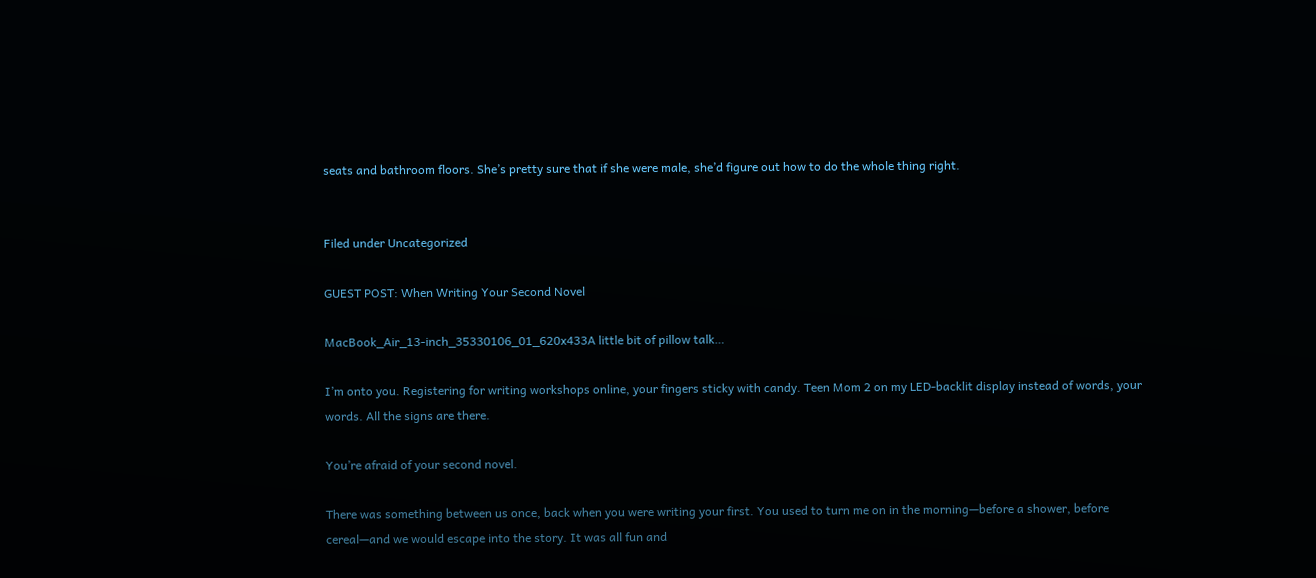seats and bathroom floors. She’s pretty sure that if she were male, she’d figure out how to do the whole thing right.


Filed under Uncategorized

GUEST POST: When Writing Your Second Novel

MacBook_Air_13-inch_35330106_01_620x433A little bit of pillow talk…

I’m onto you. Registering for writing workshops online, your fingers sticky with candy. Teen Mom 2 on my LED-backlit display instead of words, your words. All the signs are there.

You’re afraid of your second novel.

There was something between us once, back when you were writing your first. You used to turn me on in the morning—before a shower, before cereal—and we would escape into the story. It was all fun and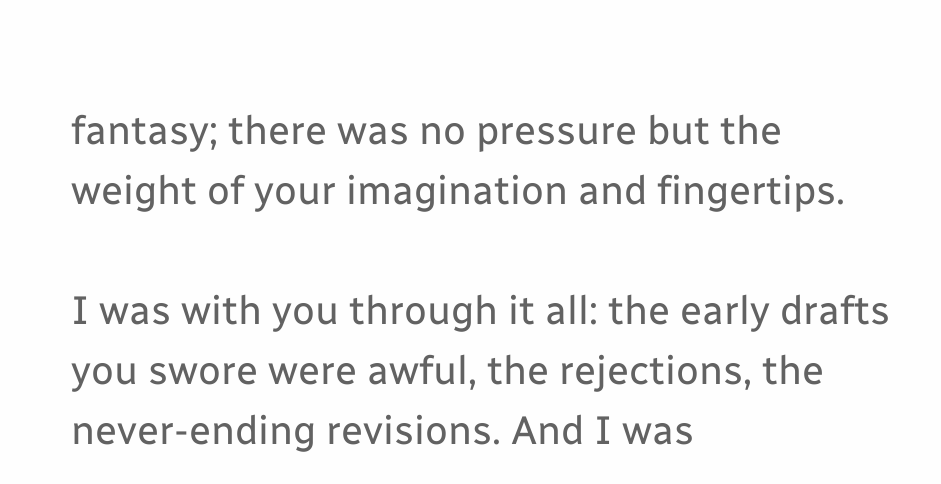fantasy; there was no pressure but the weight of your imagination and fingertips.

I was with you through it all: the early drafts you swore were awful, the rejections, the never-ending revisions. And I was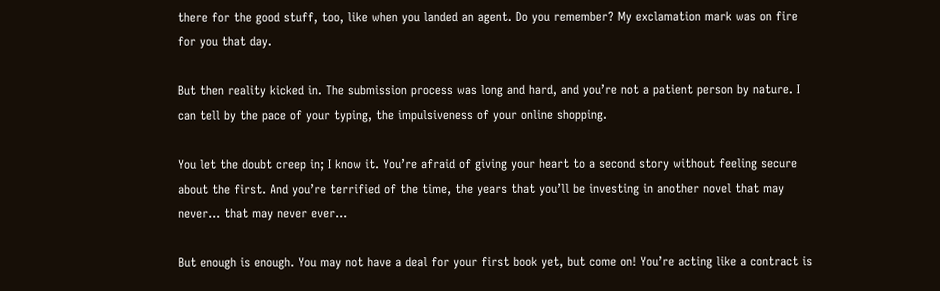there for the good stuff, too, like when you landed an agent. Do you remember? My exclamation mark was on fire for you that day.

But then reality kicked in. The submission process was long and hard, and you’re not a patient person by nature. I can tell by the pace of your typing, the impulsiveness of your online shopping.

You let the doubt creep in; I know it. You’re afraid of giving your heart to a second story without feeling secure about the first. And you’re terrified of the time, the years that you’ll be investing in another novel that may never… that may never ever…

But enough is enough. You may not have a deal for your first book yet, but come on! You’re acting like a contract is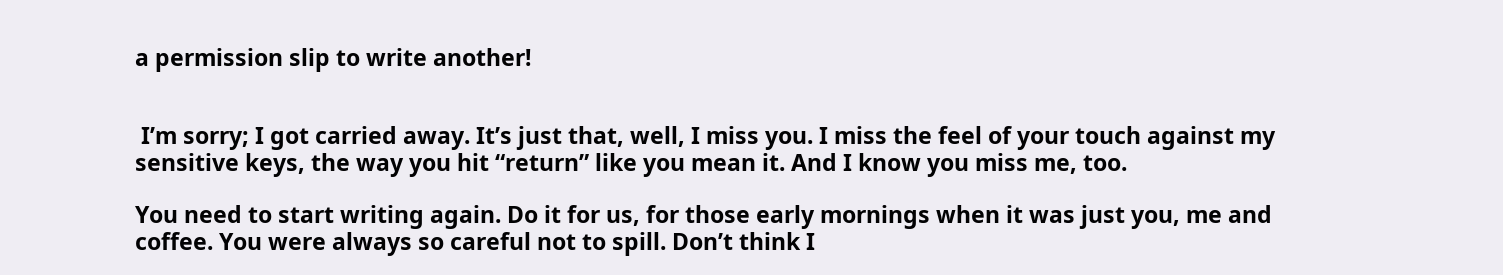a permission slip to write another!


 I’m sorry; I got carried away. It’s just that, well, I miss you. I miss the feel of your touch against my sensitive keys, the way you hit “return” like you mean it. And I know you miss me, too.

You need to start writing again. Do it for us, for those early mornings when it was just you, me and coffee. You were always so careful not to spill. Don’t think I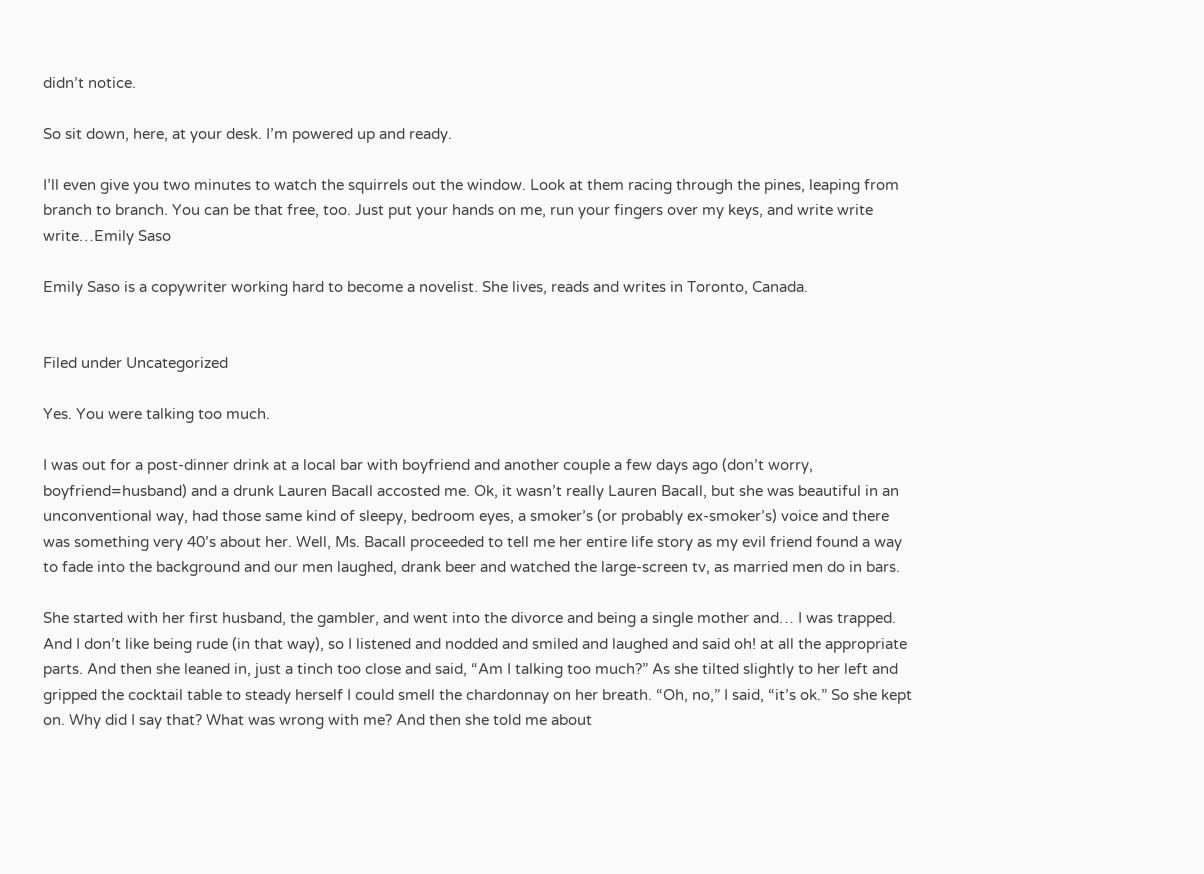didn’t notice.

So sit down, here, at your desk. I’m powered up and ready.

I’ll even give you two minutes to watch the squirrels out the window. Look at them racing through the pines, leaping from branch to branch. You can be that free, too. Just put your hands on me, run your fingers over my keys, and write write write…Emily Saso

Emily Saso is a copywriter working hard to become a novelist. She lives, reads and writes in Toronto, Canada.


Filed under Uncategorized

Yes. You were talking too much.

I was out for a post-dinner drink at a local bar with boyfriend and another couple a few days ago (don’t worry, boyfriend=husband) and a drunk Lauren Bacall accosted me. Ok, it wasn’t really Lauren Bacall, but she was beautiful in an unconventional way, had those same kind of sleepy, bedroom eyes, a smoker’s (or probably ex-smoker’s) voice and there was something very 40’s about her. Well, Ms. Bacall proceeded to tell me her entire life story as my evil friend found a way to fade into the background and our men laughed, drank beer and watched the large-screen tv, as married men do in bars.

She started with her first husband, the gambler, and went into the divorce and being a single mother and… I was trapped. And I don’t like being rude (in that way), so I listened and nodded and smiled and laughed and said oh! at all the appropriate parts. And then she leaned in, just a tinch too close and said, “Am I talking too much?” As she tilted slightly to her left and gripped the cocktail table to steady herself I could smell the chardonnay on her breath. “Oh, no,” I said, “it’s ok.” So she kept on. Why did I say that? What was wrong with me? And then she told me about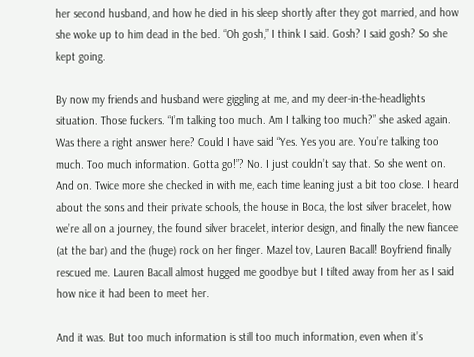her second husband, and how he died in his sleep shortly after they got married, and how she woke up to him dead in the bed. “Oh gosh,” I think I said. Gosh? I said gosh? So she kept going.

By now my friends and husband were giggling at me, and my deer-in-the-headlights situation. Those fuckers. “I’m talking too much. Am I talking too much?” she asked again. Was there a right answer here? Could I have said “Yes. Yes you are. You’re talking too much. Too much information. Gotta go!”? No. I just couldn’t say that. So she went on. And on. Twice more she checked in with me, each time leaning just a bit too close. I heard about the sons and their private schools, the house in Boca, the lost silver bracelet, how we’re all on a journey, the found silver bracelet, interior design, and finally the new fiancee (at the bar) and the (huge) rock on her finger. Mazel tov, Lauren Bacall! Boyfriend finally rescued me. Lauren Bacall almost hugged me goodbye but I tilted away from her as I said how nice it had been to meet her.

And it was. But too much information is still too much information, even when it’s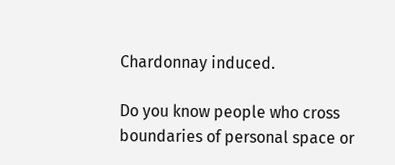Chardonnay induced.

Do you know people who cross boundaries of personal space or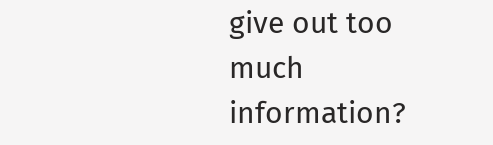give out too much information?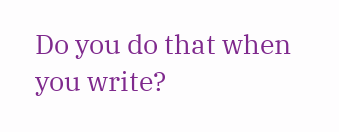Do you do that when you write?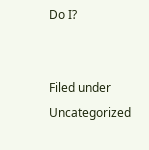Do I?


Filed under Uncategorized